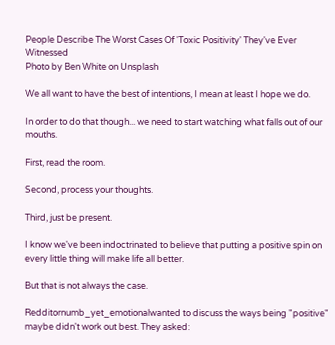People Describe The Worst Cases Of 'Toxic Positivity' They've Ever Witnessed
Photo by Ben White on Unsplash

We all want to have the best of intentions, I mean at least I hope we do.

In order to do that though... we need to start watching what falls out of our mouths.

First, read the room.

Second, process your thoughts.

Third, just be present.

I know we've been indoctrinated to believe that putting a positive spin on every little thing will make life all better.

But that is not always the case.

Redditornumb_yet_emotionalwanted to discuss the ways being "positive" maybe didn't work out best. They asked: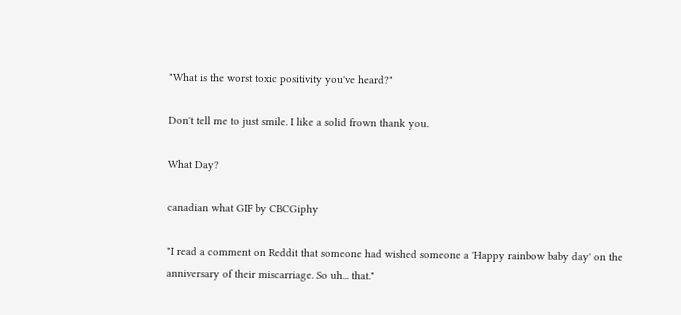"What is the worst toxic positivity you've heard?"

Don't tell me to just smile. I like a solid frown thank you.

What Day?

canadian what GIF by CBCGiphy

"I read a comment on Reddit that someone had wished someone a 'Happy rainbow baby day' on the anniversary of their miscarriage. So uh... that."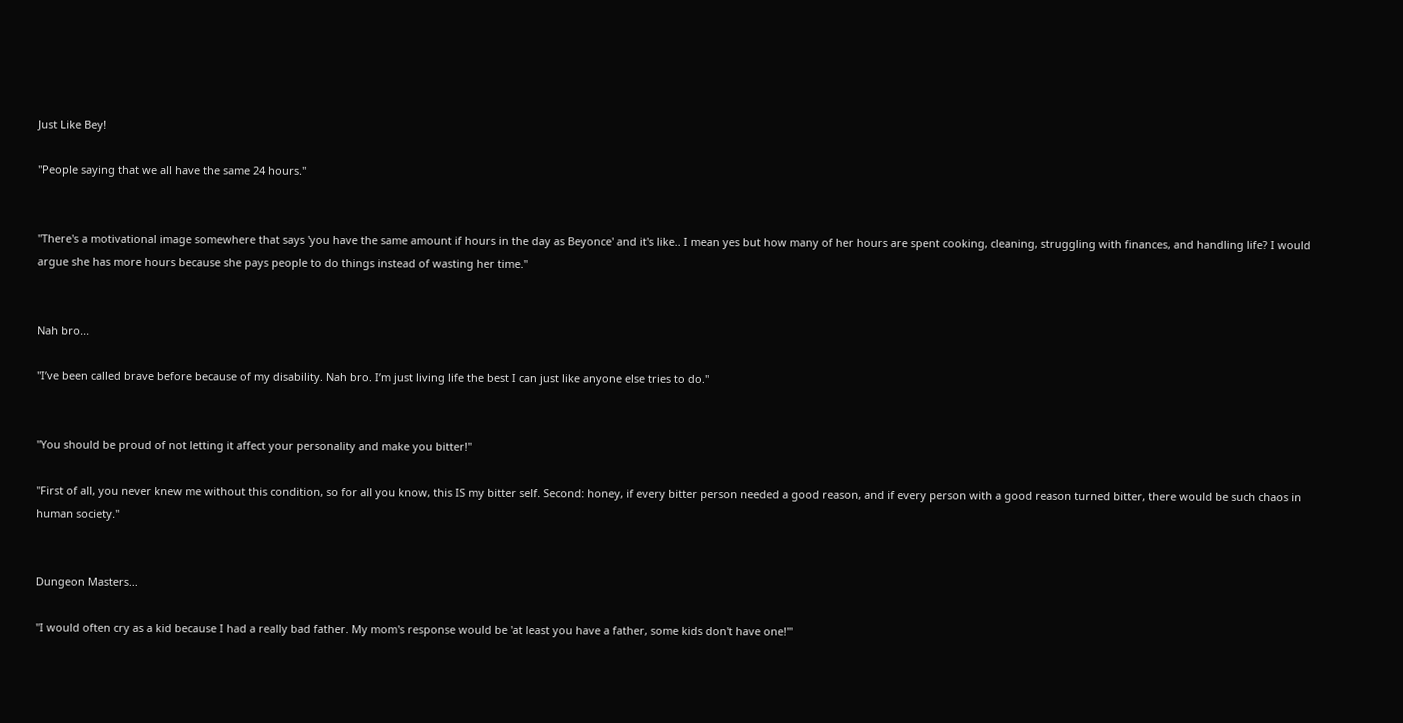Just Like Bey!

"People saying that we all have the same 24 hours."


"There's a motivational image somewhere that says 'you have the same amount if hours in the day as Beyonce' and it's like.. I mean yes but how many of her hours are spent cooking, cleaning, struggling with finances, and handling life? I would argue she has more hours because she pays people to do things instead of wasting her time."


Nah bro...

"I’ve been called brave before because of my disability. Nah bro. I’m just living life the best I can just like anyone else tries to do."


"You should be proud of not letting it affect your personality and make you bitter!"

"First of all, you never knew me without this condition, so for all you know, this IS my bitter self. Second: honey, if every bitter person needed a good reason, and if every person with a good reason turned bitter, there would be such chaos in human society."


Dungeon Masters...

"I would often cry as a kid because I had a really bad father. My mom's response would be 'at least you have a father, some kids don't have one!'"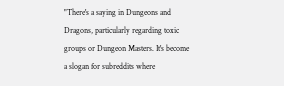"There's a saying in Dungeons and Dragons, particularly regarding toxic groups or Dungeon Masters. It's become a slogan for subreddits where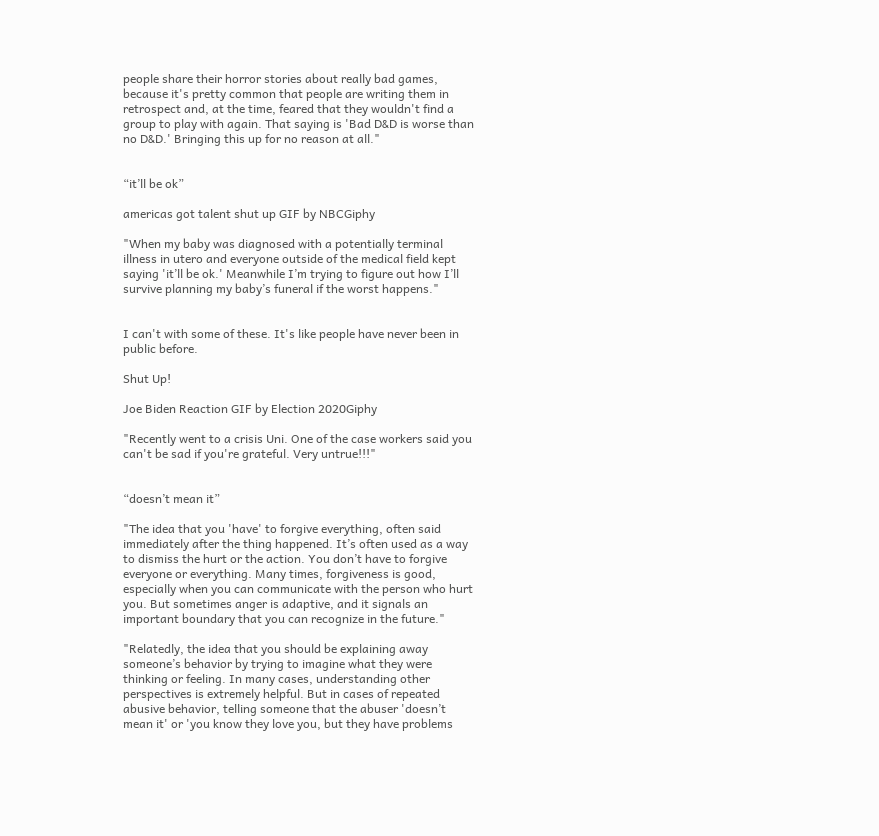people share their horror stories about really bad games, because it's pretty common that people are writing them in retrospect and, at the time, feared that they wouldn't find a group to play with again. That saying is 'Bad D&D is worse than no D&D.' Bringing this up for no reason at all."


“it’ll be ok”

americas got talent shut up GIF by NBCGiphy

"When my baby was diagnosed with a potentially terminal illness in utero and everyone outside of the medical field kept saying 'it’ll be ok.' Meanwhile I’m trying to figure out how I’ll survive planning my baby’s funeral if the worst happens."


I can't with some of these. It's like people have never been in public before.

Shut Up!

Joe Biden Reaction GIF by Election 2020Giphy

"Recently went to a crisis Uni. One of the case workers said you can't be sad if you're grateful. Very untrue!!!"


“doesn’t mean it”

"The idea that you 'have' to forgive everything, often said immediately after the thing happened. It’s often used as a way to dismiss the hurt or the action. You don’t have to forgive everyone or everything. Many times, forgiveness is good, especially when you can communicate with the person who hurt you. But sometimes anger is adaptive, and it signals an important boundary that you can recognize in the future."

"Relatedly, the idea that you should be explaining away someone’s behavior by trying to imagine what they were thinking or feeling. In many cases, understanding other perspectives is extremely helpful. But in cases of repeated abusive behavior, telling someone that the abuser 'doesn’t mean it' or 'you know they love you, but they have problems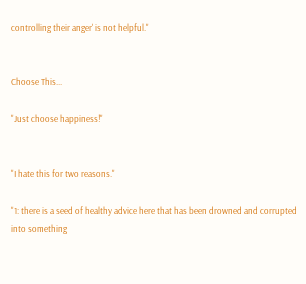controlling their anger' is not helpful."


Choose This...

"Just choose happiness!"


"I hate this for two reasons."

"1: there is a seed of healthy advice here that has been drowned and corrupted into something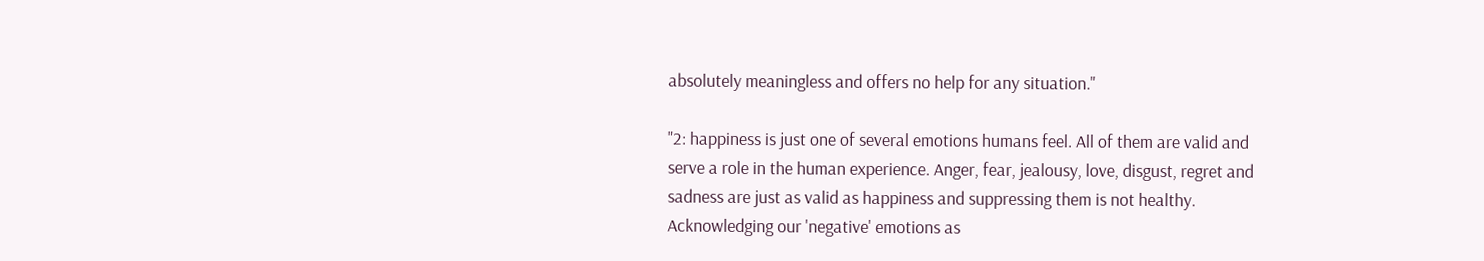absolutely meaningless and offers no help for any situation."

"2: happiness is just one of several emotions humans feel. All of them are valid and serve a role in the human experience. Anger, fear, jealousy, love, disgust, regret and sadness are just as valid as happiness and suppressing them is not healthy. Acknowledging our 'negative' emotions as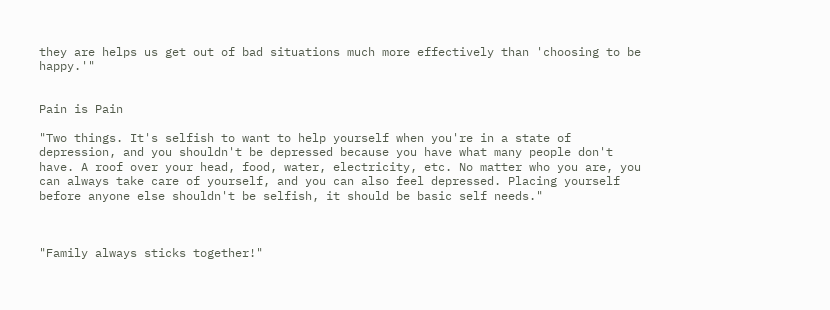they are helps us get out of bad situations much more effectively than 'choosing to be happy.'"


Pain is Pain

"Two things. It's selfish to want to help yourself when you're in a state of depression, and you shouldn't be depressed because you have what many people don't have. A roof over your head, food, water, electricity, etc. No matter who you are, you can always take care of yourself, and you can also feel depressed. Placing yourself before anyone else shouldn't be selfish, it should be basic self needs."



"Family always sticks together!"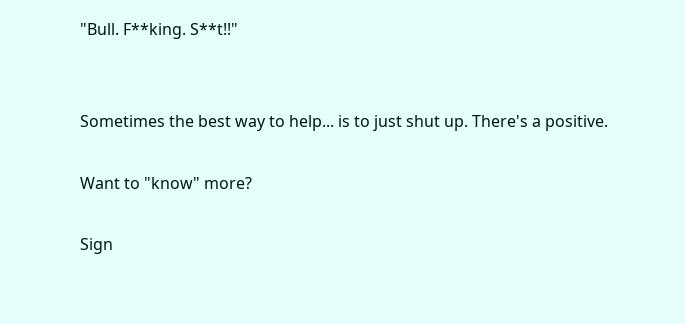"Bull. F**king. S**t!!"


Sometimes the best way to help... is to just shut up. There's a positive.

Want to "know" more?

Sign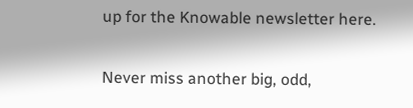up for the Knowable newsletter here.

Never miss another big, odd,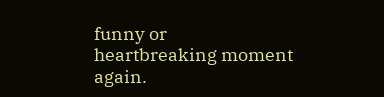funny or heartbreaking moment again.